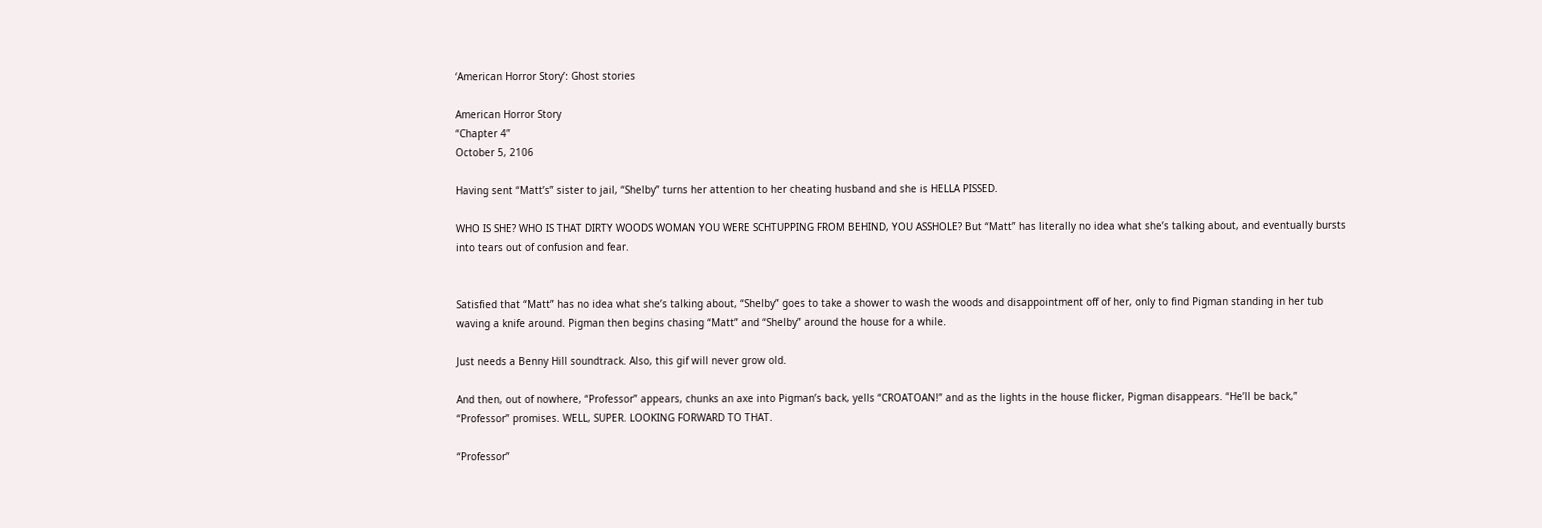‘American Horror Story’: Ghost stories

American Horror Story
“Chapter 4”
October 5, 2106

Having sent “Matt’s” sister to jail, “Shelby” turns her attention to her cheating husband and she is HELLA PISSED.

WHO IS SHE? WHO IS THAT DIRTY WOODS WOMAN YOU WERE SCHTUPPING FROM BEHIND, YOU ASSHOLE? But “Matt” has literally no idea what she’s talking about, and eventually bursts into tears out of confusion and fear.


Satisfied that “Matt” has no idea what she’s talking about, “Shelby” goes to take a shower to wash the woods and disappointment off of her, only to find Pigman standing in her tub waving a knife around. Pigman then begins chasing “Matt” and “Shelby” around the house for a while.

Just needs a Benny Hill soundtrack. Also, this gif will never grow old.

And then, out of nowhere, “Professor” appears, chunks an axe into Pigman’s back, yells “CROATOAN!” and as the lights in the house flicker, Pigman disappears. “He’ll be back,” “Professor” promises. WELL, SUPER. LOOKING FORWARD TO THAT.

“Professor”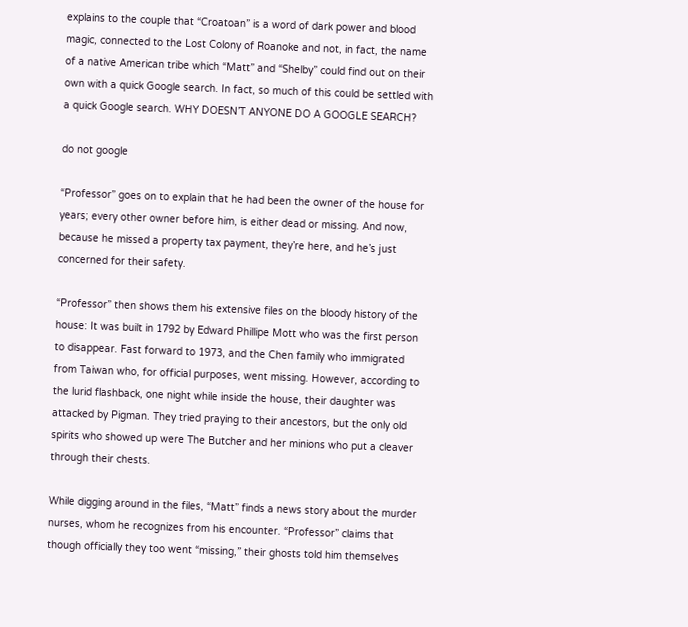explains to the couple that “Croatoan” is a word of dark power and blood magic, connected to the Lost Colony of Roanoke and not, in fact, the name of a native American tribe which “Matt” and “Shelby” could find out on their own with a quick Google search. In fact, so much of this could be settled with a quick Google search. WHY DOESN’T ANYONE DO A GOOGLE SEARCH?

do not google

“Professor” goes on to explain that he had been the owner of the house for years; every other owner before him, is either dead or missing. And now, because he missed a property tax payment, they’re here, and he’s just concerned for their safety.

“Professor” then shows them his extensive files on the bloody history of the house: It was built in 1792 by Edward Phillipe Mott who was the first person to disappear. Fast forward to 1973, and the Chen family who immigrated from Taiwan who, for official purposes, went missing. However, according to the lurid flashback, one night while inside the house, their daughter was attacked by Pigman. They tried praying to their ancestors, but the only old spirits who showed up were The Butcher and her minions who put a cleaver through their chests.

While digging around in the files, “Matt” finds a news story about the murder nurses, whom he recognizes from his encounter. “Professor” claims that though officially they too went “missing,” their ghosts told him themselves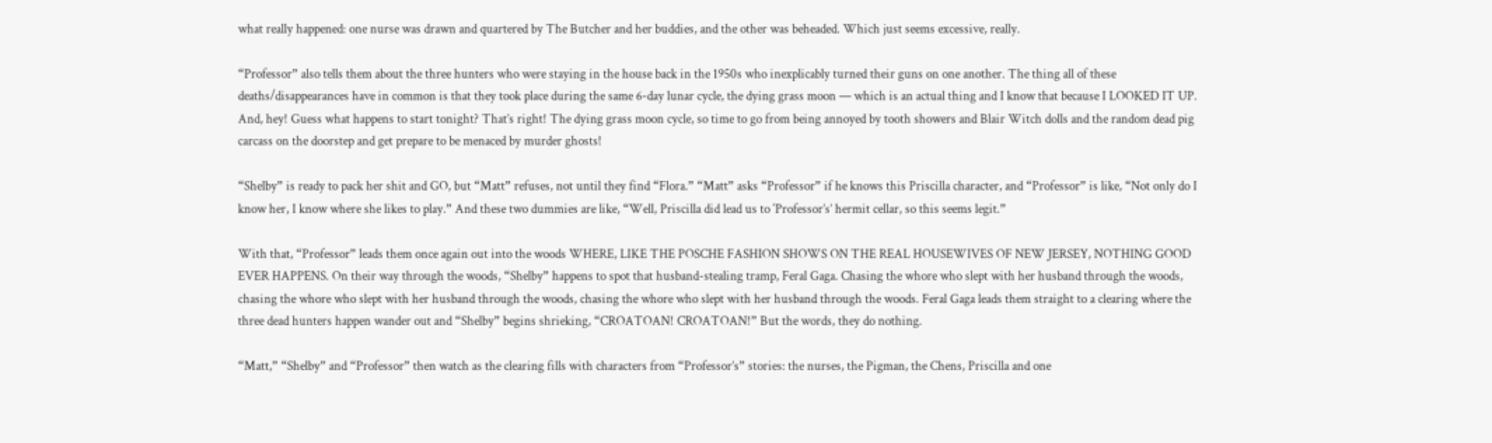what really happened: one nurse was drawn and quartered by The Butcher and her buddies, and the other was beheaded. Which just seems excessive, really.

“Professor” also tells them about the three hunters who were staying in the house back in the 1950s who inexplicably turned their guns on one another. The thing all of these deaths/disappearances have in common is that they took place during the same 6-day lunar cycle, the dying grass moon — which is an actual thing and I know that because I LOOKED IT UP. And, hey! Guess what happens to start tonight? That’s right! The dying grass moon cycle, so time to go from being annoyed by tooth showers and Blair Witch dolls and the random dead pig carcass on the doorstep and get prepare to be menaced by murder ghosts!

“Shelby” is ready to pack her shit and GO, but “Matt” refuses, not until they find “Flora.” “Matt” asks “Professor” if he knows this Priscilla character, and “Professor” is like, “Not only do I know her, I know where she likes to play.” And these two dummies are like, “Well, Priscilla did lead us to ‘Professor’s’ hermit cellar, so this seems legit.”

With that, “Professor” leads them once again out into the woods WHERE, LIKE THE POSCHE FASHION SHOWS ON THE REAL HOUSEWIVES OF NEW JERSEY, NOTHING GOOD EVER HAPPENS. On their way through the woods, “Shelby” happens to spot that husband-stealing tramp, Feral Gaga. Chasing the whore who slept with her husband through the woods, chasing the whore who slept with her husband through the woods, chasing the whore who slept with her husband through the woods. Feral Gaga leads them straight to a clearing where the three dead hunters happen wander out and “Shelby” begins shrieking, “CROATOAN! CROATOAN!” But the words, they do nothing.

“Matt,” “Shelby” and “Professor” then watch as the clearing fills with characters from “Professor’s” stories: the nurses, the Pigman, the Chens, Priscilla and one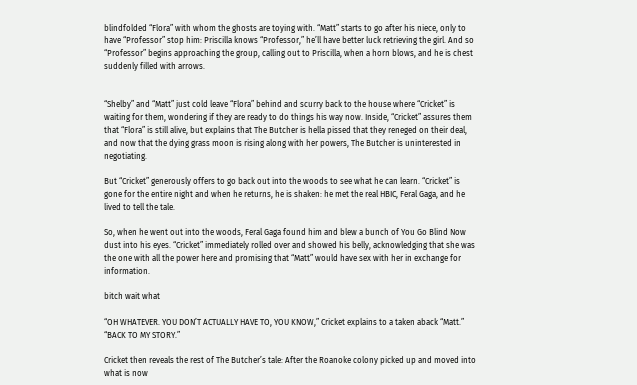blindfolded “Flora” with whom the ghosts are toying with. “Matt” starts to go after his niece, only to have “Professor” stop him: Priscilla knows “Professor,” he’ll have better luck retrieving the girl. And so “Professor” begins approaching the group, calling out to Priscilla, when a horn blows, and he is chest suddenly filled with arrows.


“Shelby” and “Matt” just cold leave “Flora” behind and scurry back to the house where “Cricket” is waiting for them, wondering if they are ready to do things his way now. Inside, “Cricket” assures them that “Flora” is still alive, but explains that The Butcher is hella pissed that they reneged on their deal, and now that the dying grass moon is rising along with her powers, The Butcher is uninterested in negotiating.

But “Cricket” generously offers to go back out into the woods to see what he can learn. “Cricket” is gone for the entire night and when he returns, he is shaken: he met the real HBIC, Feral Gaga, and he lived to tell the tale.

So, when he went out into the woods, Feral Gaga found him and blew a bunch of You Go Blind Now dust into his eyes. “Cricket” immediately rolled over and showed his belly, acknowledging that she was the one with all the power here and promising that “Matt” would have sex with her in exchange for information.

bitch wait what

“OH WHATEVER. YOU DON’T ACTUALLY HAVE TO, YOU KNOW,” Cricket explains to a taken aback “Matt.” “BACK TO MY STORY.”

Cricket then reveals the rest of The Butcher’s tale: After the Roanoke colony picked up and moved into what is now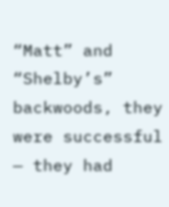“Matt” and “Shelby’s” backwoods, they were successful — they had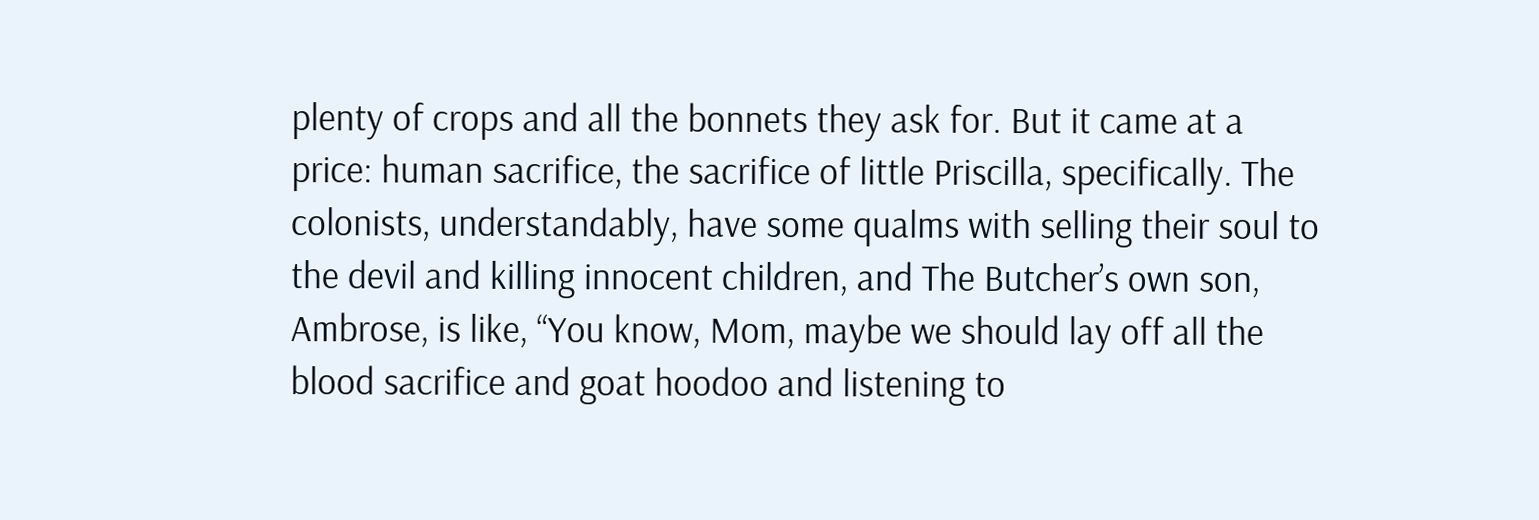plenty of crops and all the bonnets they ask for. But it came at a price: human sacrifice, the sacrifice of little Priscilla, specifically. The colonists, understandably, have some qualms with selling their soul to the devil and killing innocent children, and The Butcher’s own son, Ambrose, is like, “You know, Mom, maybe we should lay off all the blood sacrifice and goat hoodoo and listening to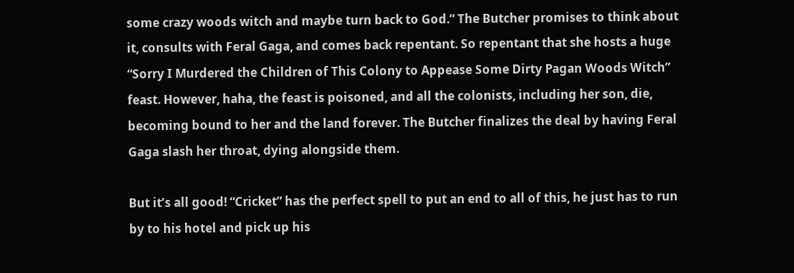some crazy woods witch and maybe turn back to God.” The Butcher promises to think about it, consults with Feral Gaga, and comes back repentant. So repentant that she hosts a huge “Sorry I Murdered the Children of This Colony to Appease Some Dirty Pagan Woods Witch” feast. However, haha, the feast is poisoned, and all the colonists, including her son, die, becoming bound to her and the land forever. The Butcher finalizes the deal by having Feral Gaga slash her throat, dying alongside them.

But it’s all good! “Cricket” has the perfect spell to put an end to all of this, he just has to run by to his hotel and pick up his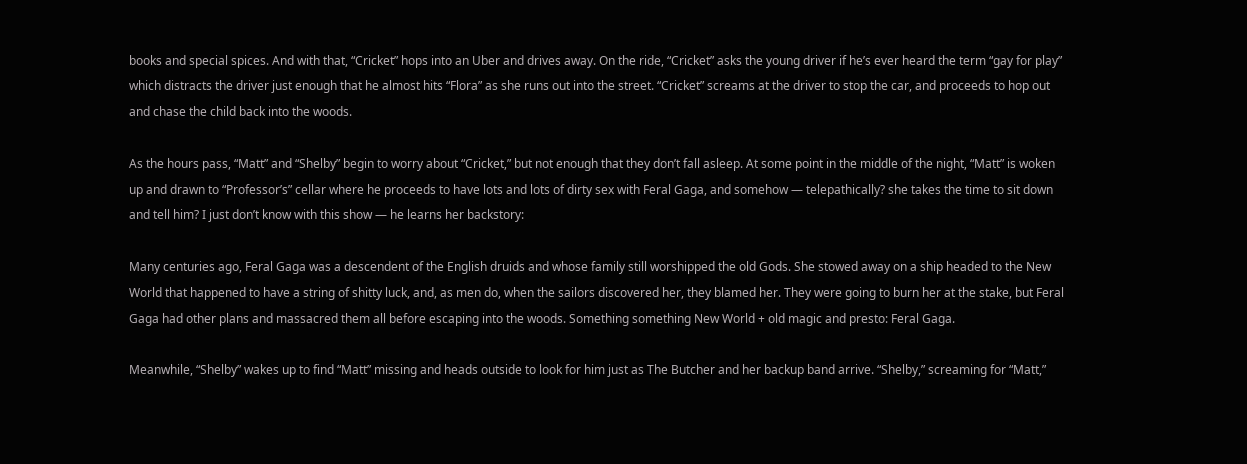books and special spices. And with that, “Cricket” hops into an Uber and drives away. On the ride, “Cricket” asks the young driver if he’s ever heard the term “gay for play” which distracts the driver just enough that he almost hits “Flora” as she runs out into the street. “Cricket” screams at the driver to stop the car, and proceeds to hop out and chase the child back into the woods.

As the hours pass, “Matt” and “Shelby” begin to worry about “Cricket,” but not enough that they don’t fall asleep. At some point in the middle of the night, “Matt” is woken up and drawn to “Professor’s” cellar where he proceeds to have lots and lots of dirty sex with Feral Gaga, and somehow — telepathically? she takes the time to sit down and tell him? I just don’t know with this show — he learns her backstory:

Many centuries ago, Feral Gaga was a descendent of the English druids and whose family still worshipped the old Gods. She stowed away on a ship headed to the New World that happened to have a string of shitty luck, and, as men do, when the sailors discovered her, they blamed her. They were going to burn her at the stake, but Feral Gaga had other plans and massacred them all before escaping into the woods. Something something New World + old magic and presto: Feral Gaga.

Meanwhile, “Shelby” wakes up to find “Matt” missing and heads outside to look for him just as The Butcher and her backup band arrive. “Shelby,” screaming for “Matt,”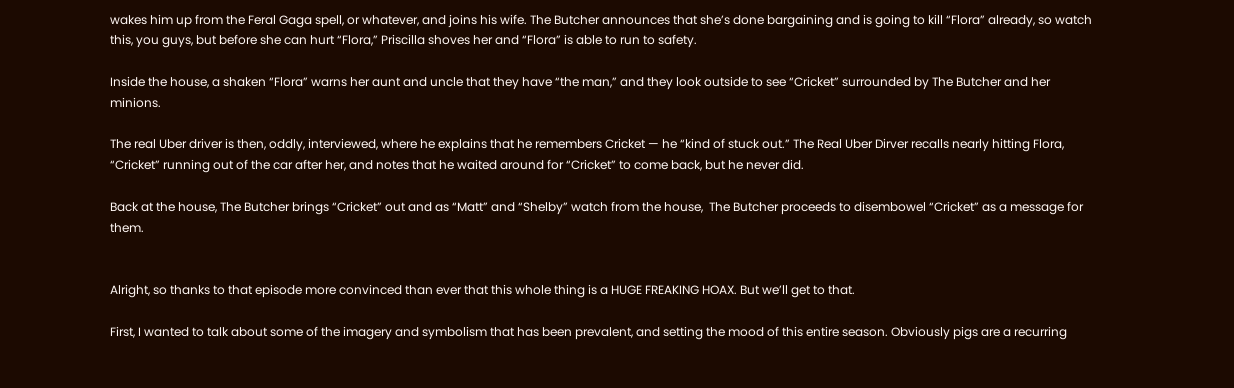wakes him up from the Feral Gaga spell, or whatever, and joins his wife. The Butcher announces that she’s done bargaining and is going to kill “Flora” already, so watch this, you guys, but before she can hurt “Flora,” Priscilla shoves her and “Flora” is able to run to safety.

Inside the house, a shaken “Flora” warns her aunt and uncle that they have “the man,” and they look outside to see “Cricket” surrounded by The Butcher and her minions.

The real Uber driver is then, oddly, interviewed, where he explains that he remembers Cricket — he “kind of stuck out.” The Real Uber Dirver recalls nearly hitting Flora, “Cricket” running out of the car after her, and notes that he waited around for “Cricket” to come back, but he never did.

Back at the house, The Butcher brings “Cricket” out and as “Matt” and “Shelby” watch from the house,  The Butcher proceeds to disembowel “Cricket” as a message for them.


Alright, so thanks to that episode more convinced than ever that this whole thing is a HUGE FREAKING HOAX. But we’ll get to that.

First, I wanted to talk about some of the imagery and symbolism that has been prevalent, and setting the mood of this entire season. Obviously pigs are a recurring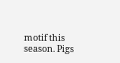motif this season. Pigs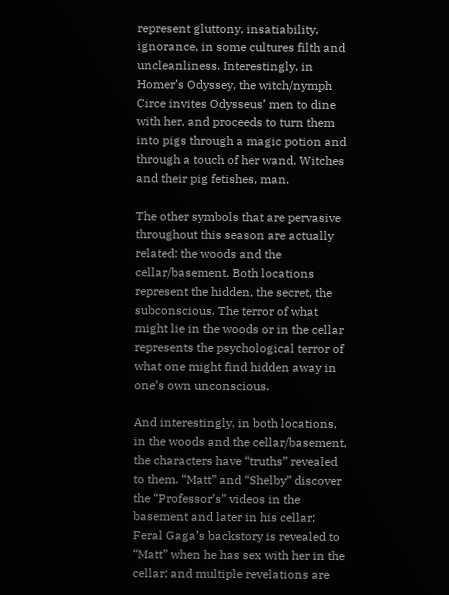represent gluttony, insatiability, ignorance, in some cultures filth and uncleanliness. Interestingly, in Homer’s Odyssey, the witch/nymph Circe invites Odysseus’ men to dine with her, and proceeds to turn them into pigs through a magic potion and through a touch of her wand. Witches and their pig fetishes, man.

The other symbols that are pervasive throughout this season are actually related: the woods and the cellar/basement. Both locations represent the hidden, the secret, the subconscious. The terror of what might lie in the woods or in the cellar represents the psychological terror of what one might find hidden away in one’s own unconscious.

And interestingly, in both locations, in the woods and the cellar/basement, the characters have “truths” revealed to them. “Matt” and “Shelby” discover the “Professor’s” videos in the basement and later in his cellar; Feral Gaga’s backstory is revealed to “Matt” when he has sex with her in the cellar; and multiple revelations are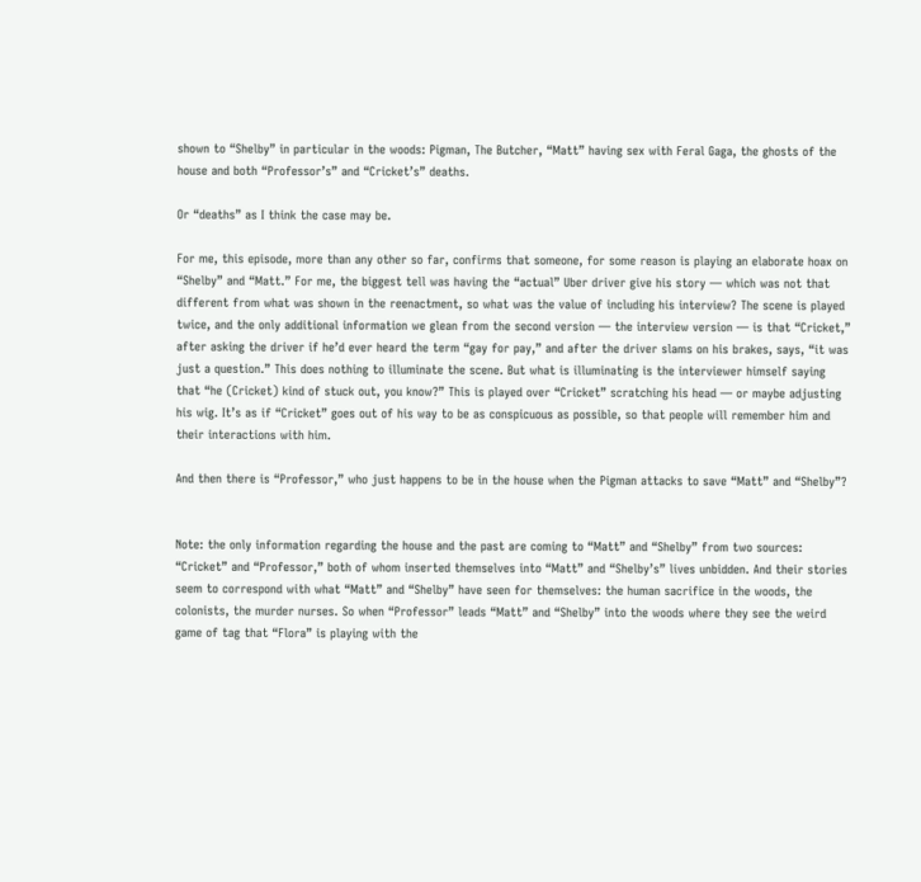shown to “Shelby” in particular in the woods: Pigman, The Butcher, “Matt” having sex with Feral Gaga, the ghosts of the house and both “Professor’s” and “Cricket’s” deaths.

Or “deaths” as I think the case may be.

For me, this episode, more than any other so far, confirms that someone, for some reason is playing an elaborate hoax on “Shelby” and “Matt.” For me, the biggest tell was having the “actual” Uber driver give his story — which was not that different from what was shown in the reenactment, so what was the value of including his interview? The scene is played twice, and the only additional information we glean from the second version — the interview version — is that “Cricket,” after asking the driver if he’d ever heard the term “gay for pay,” and after the driver slams on his brakes, says, “it was just a question.” This does nothing to illuminate the scene. But what is illuminating is the interviewer himself saying that “he (Cricket) kind of stuck out, you know?” This is played over “Cricket” scratching his head — or maybe adjusting his wig. It’s as if “Cricket” goes out of his way to be as conspicuous as possible, so that people will remember him and their interactions with him.

And then there is “Professor,” who just happens to be in the house when the Pigman attacks to save “Matt” and “Shelby”?


Note: the only information regarding the house and the past are coming to “Matt” and “Shelby” from two sources: “Cricket” and “Professor,” both of whom inserted themselves into “Matt” and “Shelby’s” lives unbidden. And their stories seem to correspond with what “Matt” and “Shelby” have seen for themselves: the human sacrifice in the woods, the colonists, the murder nurses. So when “Professor” leads “Matt” and “Shelby” into the woods where they see the weird game of tag that “Flora” is playing with the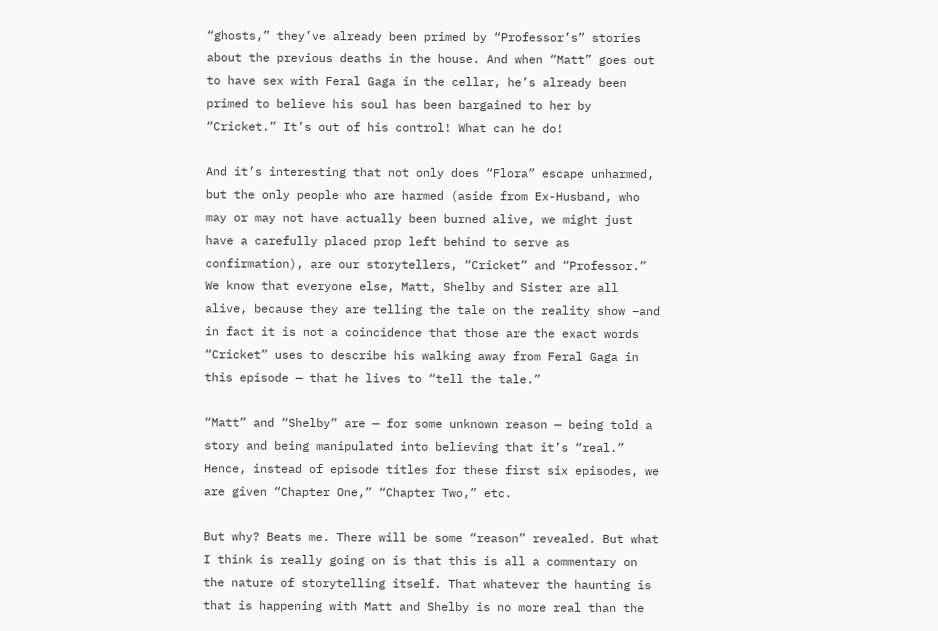“ghosts,” they’ve already been primed by “Professor’s” stories about the previous deaths in the house. And when “Matt” goes out to have sex with Feral Gaga in the cellar, he’s already been primed to believe his soul has been bargained to her by “Cricket.” It’s out of his control! What can he do!

And it’s interesting that not only does “Flora” escape unharmed, but the only people who are harmed (aside from Ex-Husband, who may or may not have actually been burned alive, we might just have a carefully placed prop left behind to serve as confirmation), are our storytellers, “Cricket” and “Professor.” We know that everyone else, Matt, Shelby and Sister are all alive, because they are telling the tale on the reality show –and in fact it is not a coincidence that those are the exact words “Cricket” uses to describe his walking away from Feral Gaga in this episode — that he lives to “tell the tale.”

“Matt” and “Shelby” are — for some unknown reason — being told a story and being manipulated into believing that it’s “real.” Hence, instead of episode titles for these first six episodes, we are given “Chapter One,” “Chapter Two,” etc.

But why? Beats me. There will be some “reason” revealed. But what I think is really going on is that this is all a commentary on the nature of storytelling itself. That whatever the haunting is that is happening with Matt and Shelby is no more real than the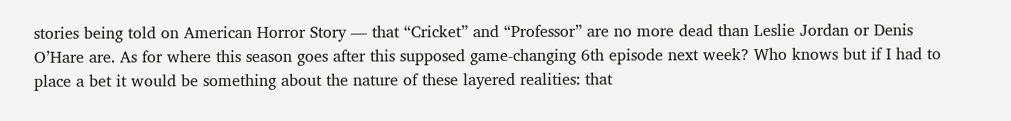stories being told on American Horror Story — that “Cricket” and “Professor” are no more dead than Leslie Jordan or Denis O’Hare are. As for where this season goes after this supposed game-changing 6th episode next week? Who knows but if I had to place a bet it would be something about the nature of these layered realities: that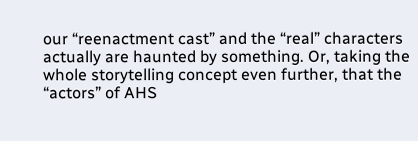our “reenactment cast” and the “real” characters actually are haunted by something. Or, taking the whole storytelling concept even further, that the “actors” of AHS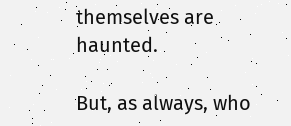themselves are haunted.

But, as always, who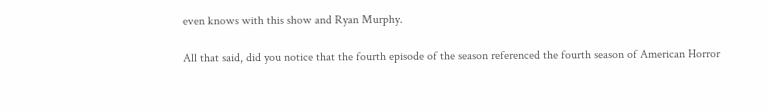even knows with this show and Ryan Murphy.

All that said, did you notice that the fourth episode of the season referenced the fourth season of American Horror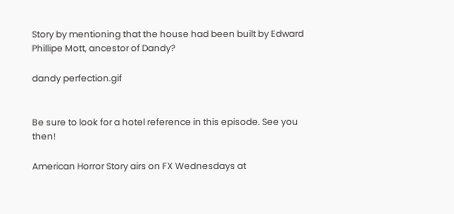Story by mentioning that the house had been built by Edward Phillipe Mott, ancestor of Dandy?

dandy perfection.gif


Be sure to look for a hotel reference in this episode. See you then!

American Horror Story airs on FX Wednesdays at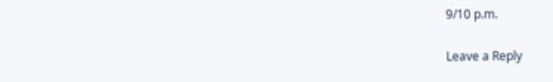9/10 p.m.

Leave a Reply